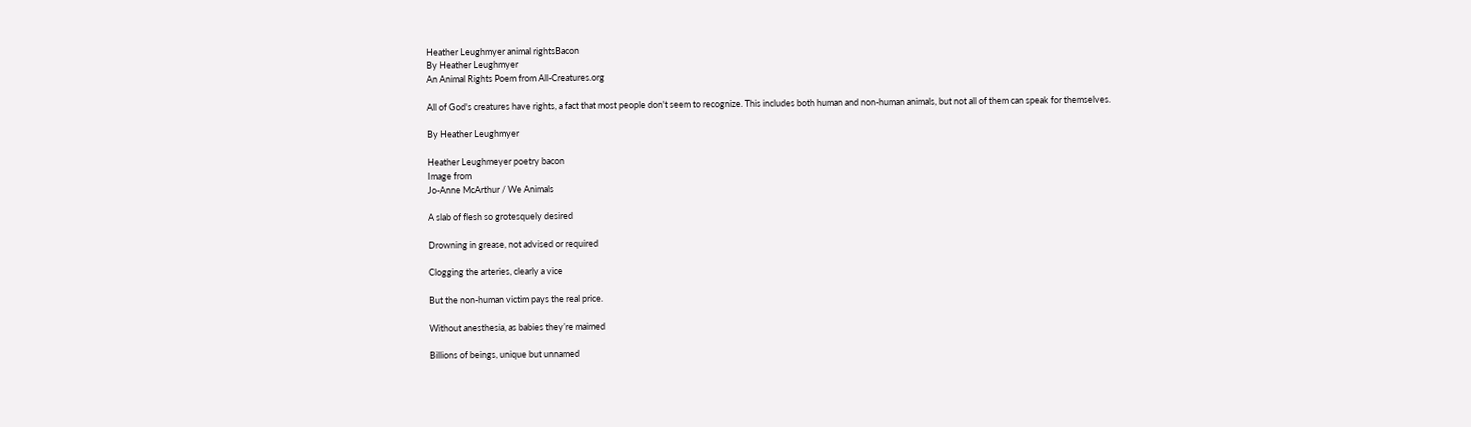Heather Leughmyer animal rightsBacon
By Heather Leughmyer
An Animal Rights Poem from All-Creatures.org

All of God's creatures have rights, a fact that most people don't seem to recognize. This includes both human and non-human animals, but not all of them can speak for themselves.

By Heather Leughmyer

Heather Leughmeyer poetry bacon
Image from
Jo-Anne McArthur / We Animals

A slab of flesh so grotesquely desired

Drowning in grease, not advised or required

Clogging the arteries, clearly a vice

But the non-human victim pays the real price.

Without anesthesia, as babies they’re maimed

Billions of beings, unique but unnamed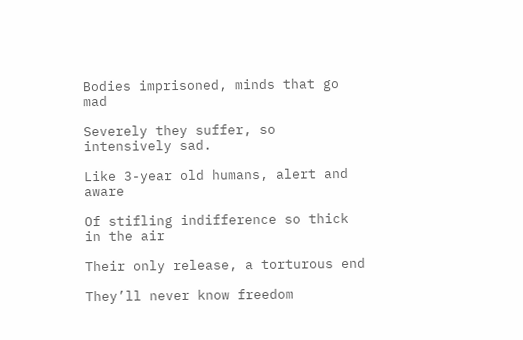Bodies imprisoned, minds that go mad

Severely they suffer, so intensively sad.

Like 3-year old humans, alert and aware

Of stifling indifference so thick in the air

Their only release, a torturous end

They’ll never know freedom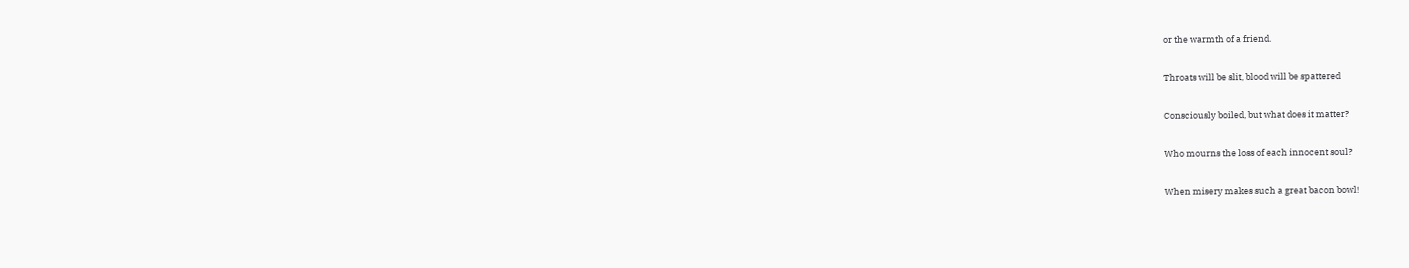or the warmth of a friend.

Throats will be slit, blood will be spattered

Consciously boiled, but what does it matter?

Who mourns the loss of each innocent soul?

When misery makes such a great bacon bowl!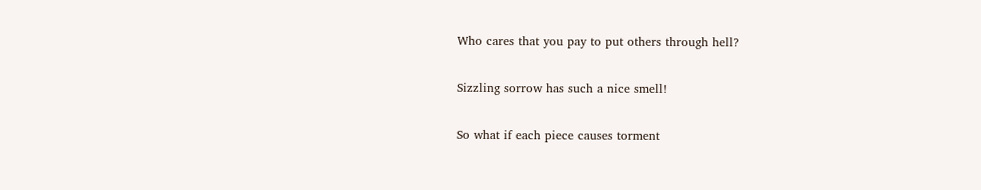Who cares that you pay to put others through hell?

Sizzling sorrow has such a nice smell!

So what if each piece causes torment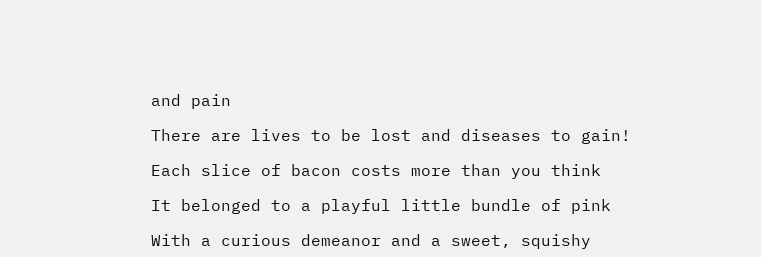and pain

There are lives to be lost and diseases to gain!

Each slice of bacon costs more than you think

It belonged to a playful little bundle of pink

With a curious demeanor and a sweet, squishy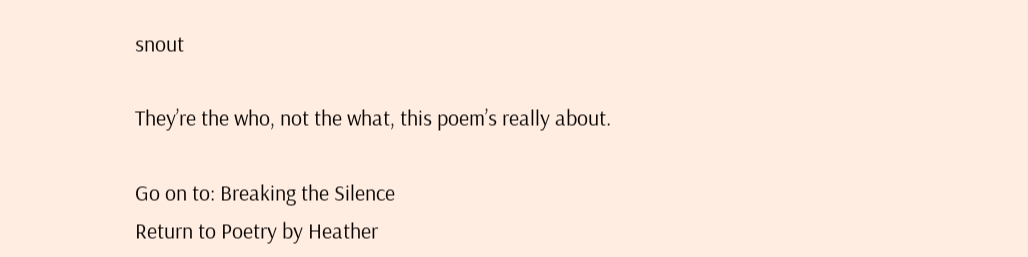snout

They’re the who, not the what, this poem’s really about.

Go on to: Breaking the Silence
Return to Poetry by Heather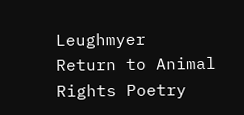Leughmyer
Return to Animal Rights Poetry